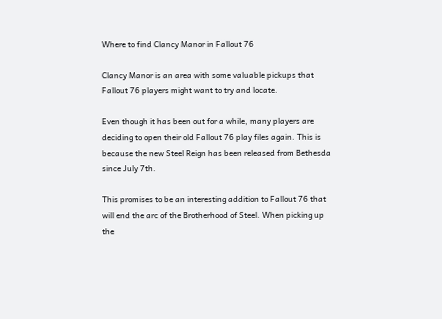Where to find Clancy Manor in Fallout 76

Clancy Manor is an area with some valuable pickups that Fallout 76 players might want to try and locate.

Even though it has been out for a while, many players are deciding to open their old Fallout 76 play files again. This is because the new Steel Reign has been released from Bethesda since July 7th.

This promises to be an interesting addition to Fallout 76 that will end the arc of the Brotherhood of Steel. When picking up the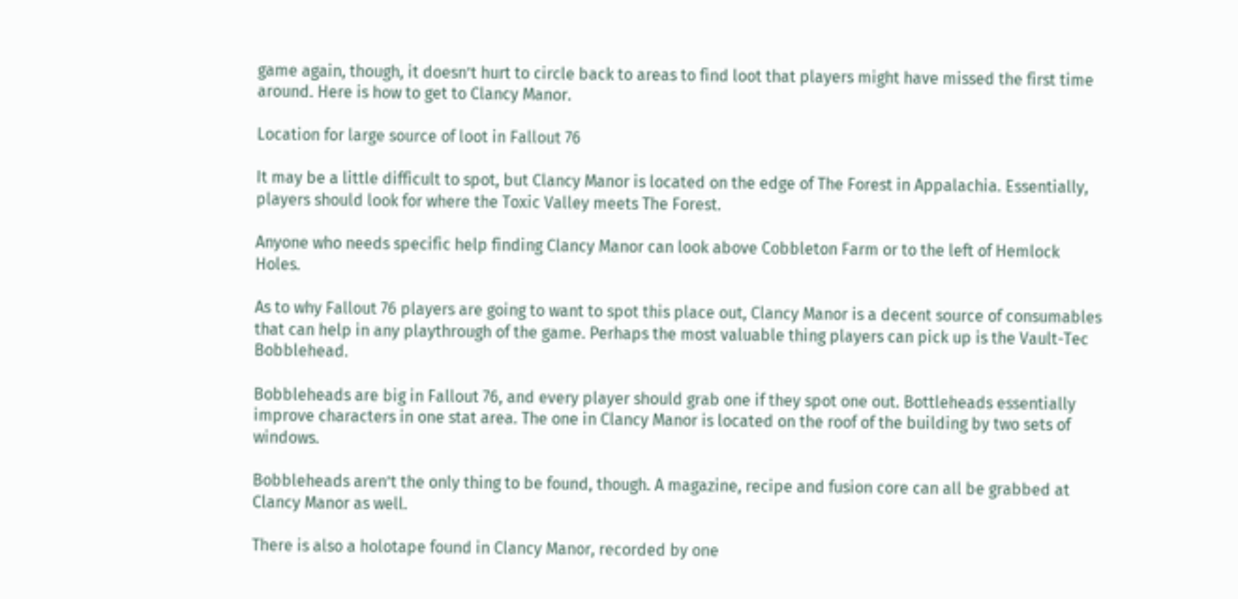game again, though, it doesn’t hurt to circle back to areas to find loot that players might have missed the first time around. Here is how to get to Clancy Manor.

Location for large source of loot in Fallout 76

It may be a little difficult to spot, but Clancy Manor is located on the edge of The Forest in Appalachia. Essentially, players should look for where the Toxic Valley meets The Forest.

Anyone who needs specific help finding Clancy Manor can look above Cobbleton Farm or to the left of Hemlock Holes.

As to why Fallout 76 players are going to want to spot this place out, Clancy Manor is a decent source of consumables that can help in any playthrough of the game. Perhaps the most valuable thing players can pick up is the Vault-Tec Bobblehead.

Bobbleheads are big in Fallout 76, and every player should grab one if they spot one out. Bottleheads essentially improve characters in one stat area. The one in Clancy Manor is located on the roof of the building by two sets of windows.

Bobbleheads aren’t the only thing to be found, though. A magazine, recipe and fusion core can all be grabbed at Clancy Manor as well.

There is also a holotape found in Clancy Manor, recorded by one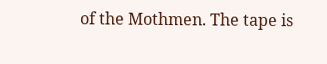of the Mothmen. The tape is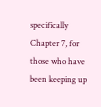specifically Chapter 7, for those who have been keeping up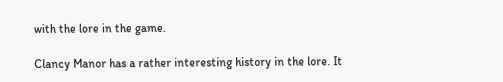with the lore in the game.

Clancy Manor has a rather interesting history in the lore. It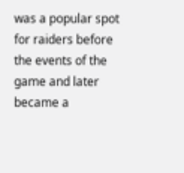was a popular spot for raiders before the events of the game and later became a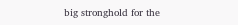big stronghold for the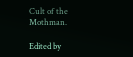Cult of the Mothman.

Edited by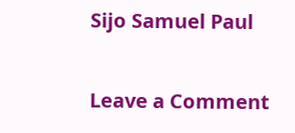Sijo Samuel Paul

Leave a Comment